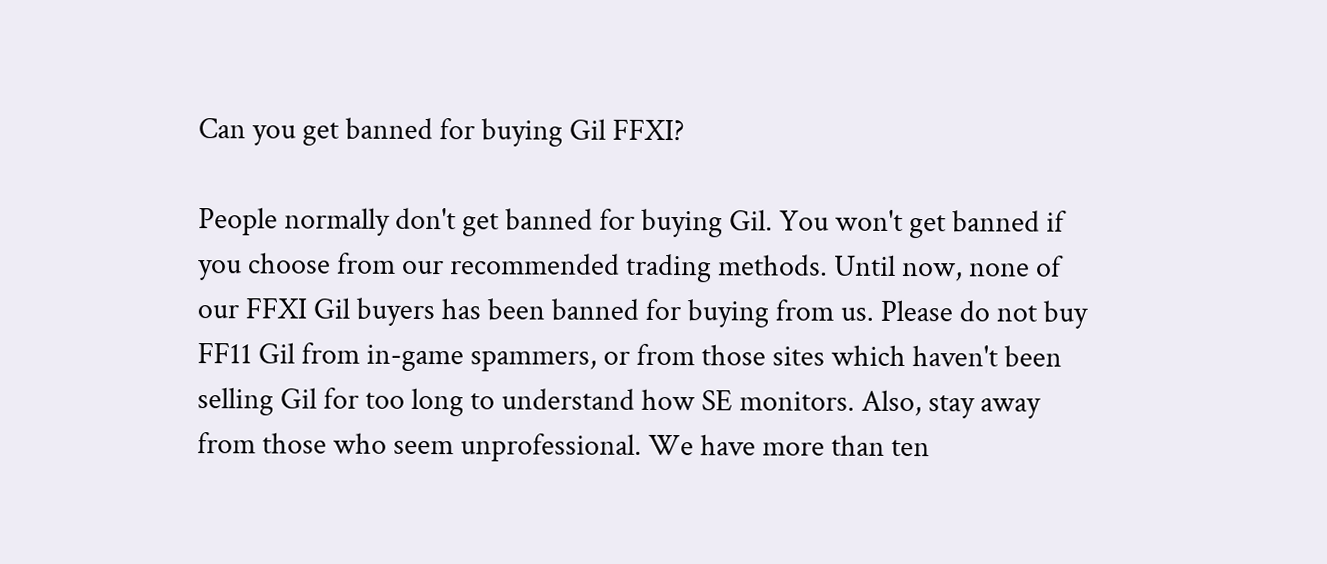Can you get banned for buying Gil FFXI?

People normally don't get banned for buying Gil. You won't get banned if you choose from our recommended trading methods. Until now, none of our FFXI Gil buyers has been banned for buying from us. Please do not buy FF11 Gil from in-game spammers, or from those sites which haven't been selling Gil for too long to understand how SE monitors. Also, stay away from those who seem unprofessional. We have more than ten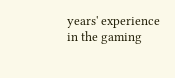years' experience in the gaming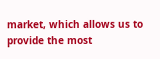market, which allows us to provide the most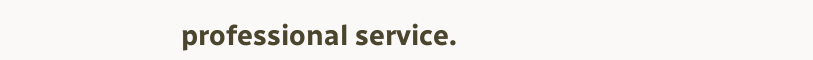professional service.